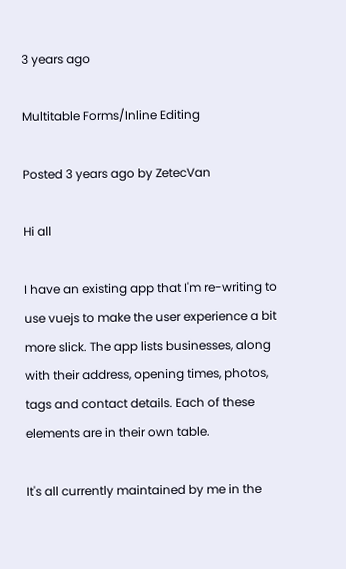3 years ago

Multitable Forms/Inline Editing

Posted 3 years ago by ZetecVan

Hi all

I have an existing app that I'm re-writing to use vuejs to make the user experience a bit more slick. The app lists businesses, along with their address, opening times, photos, tags and contact details. Each of these elements are in their own table.

It's all currently maintained by me in the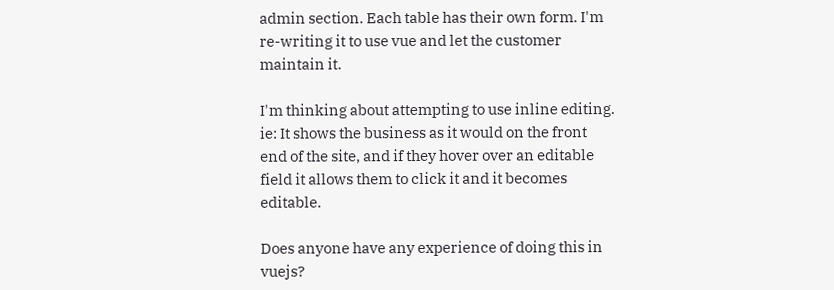admin section. Each table has their own form. I'm re-writing it to use vue and let the customer maintain it.

I'm thinking about attempting to use inline editing. ie: It shows the business as it would on the front end of the site, and if they hover over an editable field it allows them to click it and it becomes editable.

Does anyone have any experience of doing this in vuejs?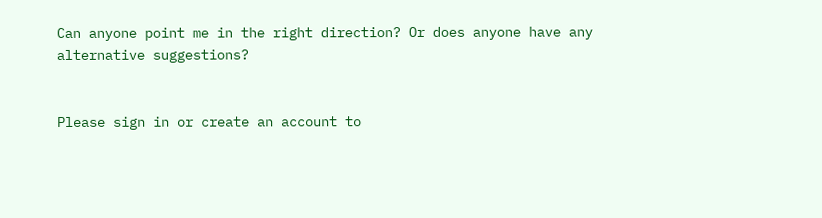Can anyone point me in the right direction? Or does anyone have any alternative suggestions?


Please sign in or create an account to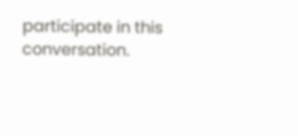participate in this conversation.